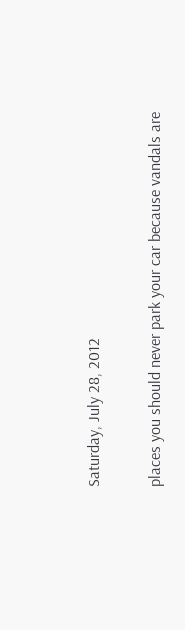Saturday, July 28, 2012

places you should never park your car because vandals are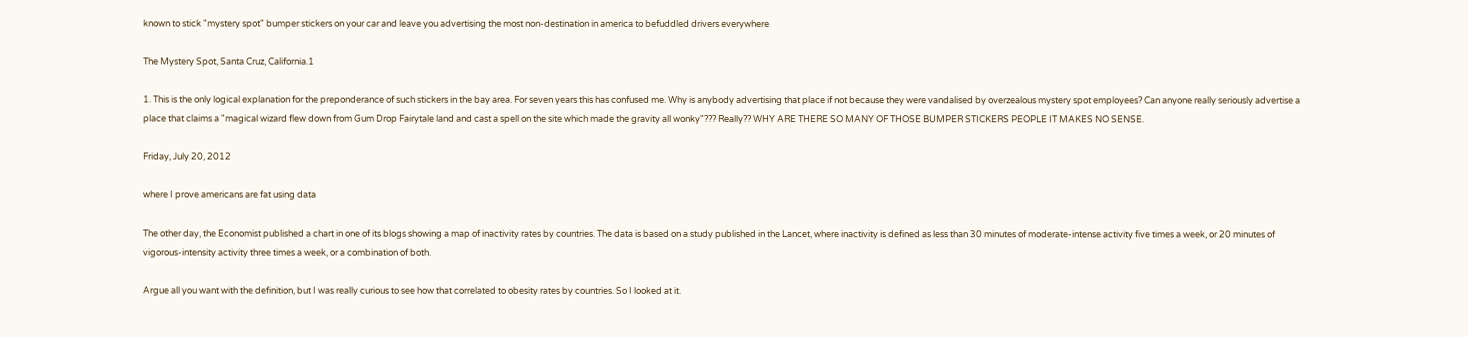known to stick "mystery spot" bumper stickers on your car and leave you advertising the most non-destination in america to befuddled drivers everywhere

The Mystery Spot, Santa Cruz, California.1

1. This is the only logical explanation for the preponderance of such stickers in the bay area. For seven years this has confused me. Why is anybody advertising that place if not because they were vandalised by overzealous mystery spot employees? Can anyone really seriously advertise a place that claims a "magical wizard flew down from Gum Drop Fairytale land and cast a spell on the site which made the gravity all wonky"??? Really?? WHY ARE THERE SO MANY OF THOSE BUMPER STICKERS PEOPLE IT MAKES NO SENSE.

Friday, July 20, 2012

where I prove americans are fat using data

The other day, the Economist published a chart in one of its blogs showing a map of inactivity rates by countries. The data is based on a study published in the Lancet, where inactivity is defined as less than 30 minutes of moderate-intense activity five times a week, or 20 minutes of vigorous-intensity activity three times a week, or a combination of both.

Argue all you want with the definition, but I was really curious to see how that correlated to obesity rates by countries. So I looked at it.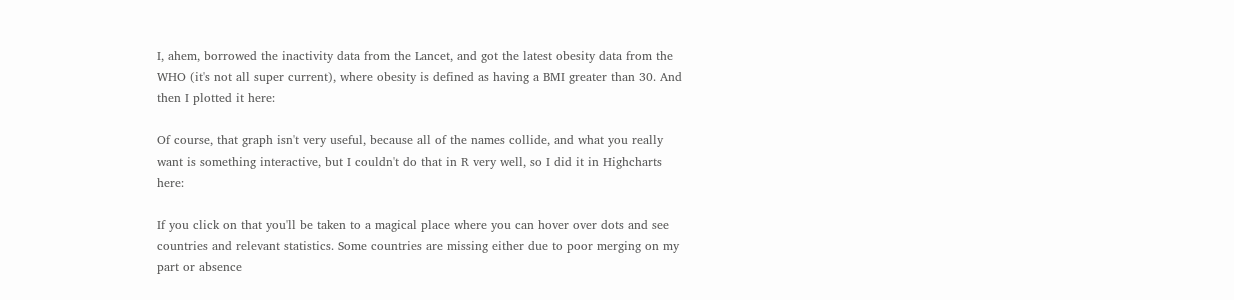I, ahem, borrowed the inactivity data from the Lancet, and got the latest obesity data from the WHO (it's not all super current), where obesity is defined as having a BMI greater than 30. And then I plotted it here:

Of course, that graph isn't very useful, because all of the names collide, and what you really want is something interactive, but I couldn't do that in R very well, so I did it in Highcharts here:

If you click on that you'll be taken to a magical place where you can hover over dots and see countries and relevant statistics. Some countries are missing either due to poor merging on my part or absence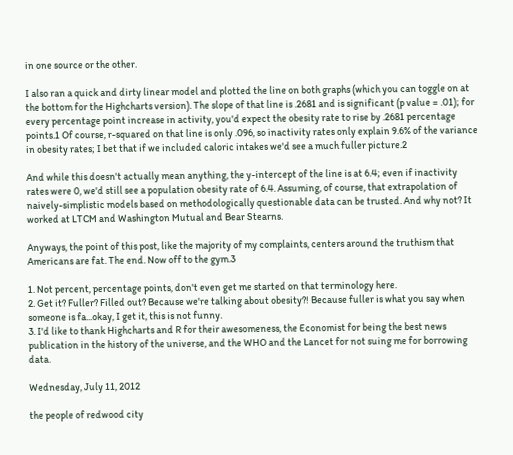in one source or the other.

I also ran a quick and dirty linear model and plotted the line on both graphs (which you can toggle on at the bottom for the Highcharts version). The slope of that line is .2681 and is significant (p value = .01); for every percentage point increase in activity, you'd expect the obesity rate to rise by .2681 percentage points.1 Of course, r-squared on that line is only .096, so inactivity rates only explain 9.6% of the variance in obesity rates; I bet that if we included caloric intakes we'd see a much fuller picture.2

And while this doesn't actually mean anything, the y-intercept of the line is at 6.4; even if inactivity rates were 0, we'd still see a population obesity rate of 6.4. Assuming, of course, that extrapolation of naively-simplistic models based on methodologically questionable data can be trusted. And why not? It worked at LTCM and Washington Mutual and Bear Stearns.

Anyways, the point of this post, like the majority of my complaints, centers around the truthism that Americans are fat. The end. Now off to the gym.3

1. Not percent, percentage points, don't even get me started on that terminology here.
2. Get it? Fuller? Filled out? Because we're talking about obesity?! Because fuller is what you say when someone is fa...okay, I get it, this is not funny.
3. I'd like to thank Highcharts and R for their awesomeness, the Economist for being the best news publication in the history of the universe, and the WHO and the Lancet for not suing me for borrowing data.

Wednesday, July 11, 2012

the people of redwood city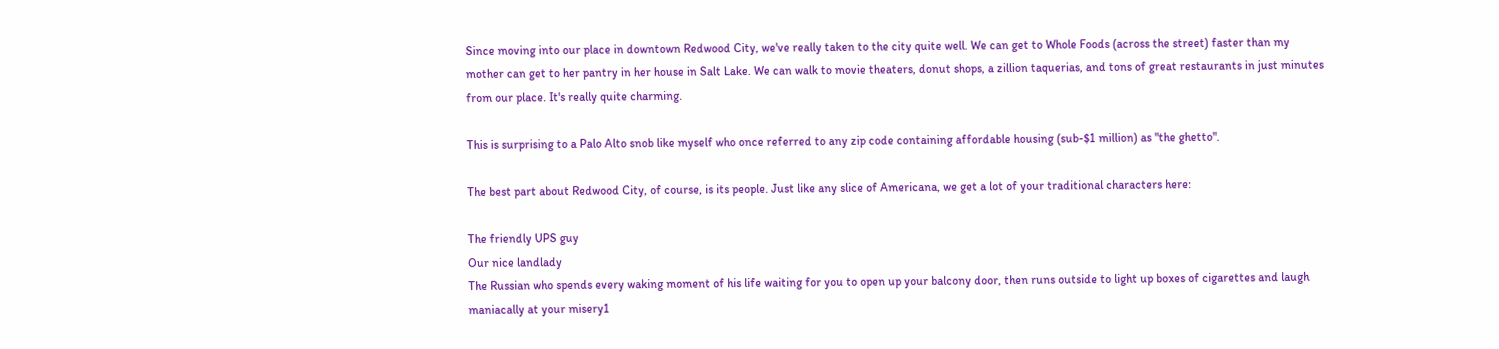Since moving into our place in downtown Redwood City, we've really taken to the city quite well. We can get to Whole Foods (across the street) faster than my mother can get to her pantry in her house in Salt Lake. We can walk to movie theaters, donut shops, a zillion taquerias, and tons of great restaurants in just minutes from our place. It's really quite charming.

This is surprising to a Palo Alto snob like myself who once referred to any zip code containing affordable housing (sub-$1 million) as "the ghetto".

The best part about Redwood City, of course, is its people. Just like any slice of Americana, we get a lot of your traditional characters here:

The friendly UPS guy
Our nice landlady
The Russian who spends every waking moment of his life waiting for you to open up your balcony door, then runs outside to light up boxes of cigarettes and laugh maniacally at your misery1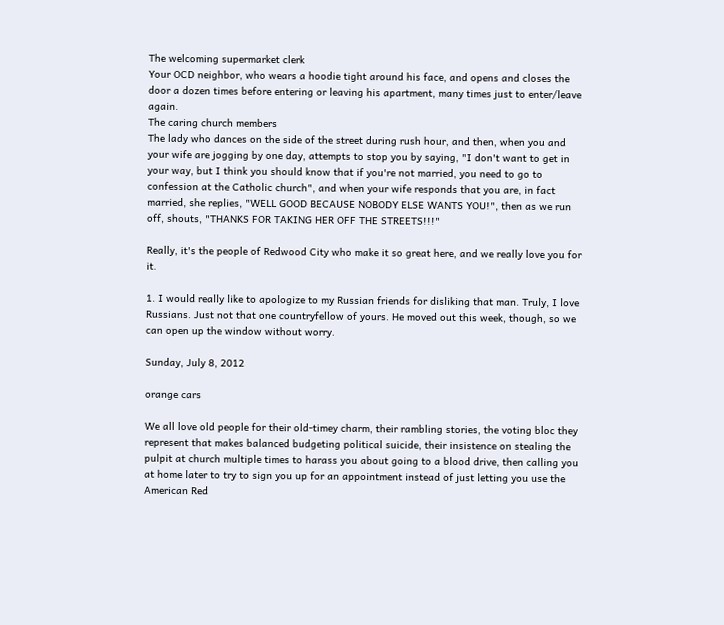The welcoming supermarket clerk
Your OCD neighbor, who wears a hoodie tight around his face, and opens and closes the door a dozen times before entering or leaving his apartment, many times just to enter/leave again.
The caring church members
The lady who dances on the side of the street during rush hour, and then, when you and your wife are jogging by one day, attempts to stop you by saying, "I don't want to get in your way, but I think you should know that if you're not married, you need to go to confession at the Catholic church", and when your wife responds that you are, in fact married, she replies, "WELL GOOD BECAUSE NOBODY ELSE WANTS YOU!", then as we run off, shouts, "THANKS FOR TAKING HER OFF THE STREETS!!!"

Really, it's the people of Redwood City who make it so great here, and we really love you for it.

1. I would really like to apologize to my Russian friends for disliking that man. Truly, I love Russians. Just not that one countryfellow of yours. He moved out this week, though, so we can open up the window without worry.

Sunday, July 8, 2012

orange cars

We all love old people for their old-timey charm, their rambling stories, the voting bloc they represent that makes balanced budgeting political suicide, their insistence on stealing the pulpit at church multiple times to harass you about going to a blood drive, then calling you at home later to try to sign you up for an appointment instead of just letting you use the American Red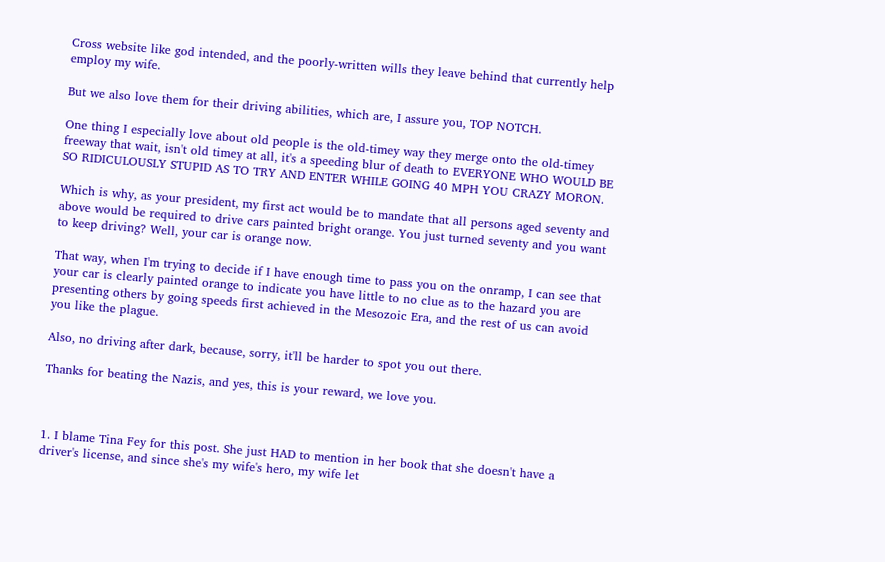Cross website like god intended, and the poorly-written wills they leave behind that currently help employ my wife.

But we also love them for their driving abilities, which are, I assure you, TOP NOTCH.

One thing I especially love about old people is the old-timey way they merge onto the old-timey freeway that wait, isn't old timey at all, it's a speeding blur of death to EVERYONE WHO WOULD BE SO RIDICULOUSLY STUPID AS TO TRY AND ENTER WHILE GOING 40 MPH YOU CRAZY MORON.

Which is why, as your president, my first act would be to mandate that all persons aged seventy and above would be required to drive cars painted bright orange. You just turned seventy and you want to keep driving? Well, your car is orange now.

That way, when I'm trying to decide if I have enough time to pass you on the onramp, I can see that your car is clearly painted orange to indicate you have little to no clue as to the hazard you are presenting others by going speeds first achieved in the Mesozoic Era, and the rest of us can avoid you like the plague.

Also, no driving after dark, because, sorry, it'll be harder to spot you out there.

Thanks for beating the Nazis, and yes, this is your reward, we love you.



1. I blame Tina Fey for this post. She just HAD to mention in her book that she doesn't have a driver's license, and since she's my wife's hero, my wife let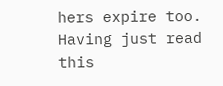hers expire too. Having just read this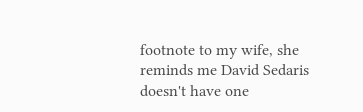footnote to my wife, she reminds me David Sedaris doesn't have one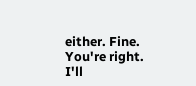either. Fine. You're right. I'll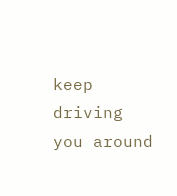keep driving you around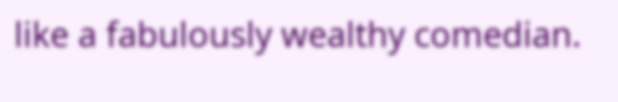like a fabulously wealthy comedian.